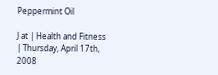Peppermint Oil

J at | Health and Fitness | Thursday, April 17th, 2008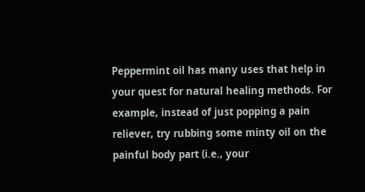Peppermint oil has many uses that help in your quest for natural healing methods. For example, instead of just popping a pain reliever, try rubbing some minty oil on the painful body part (i.e., your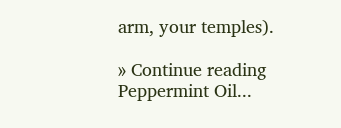arm, your temples).

» Continue reading Peppermint Oil...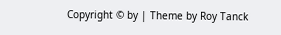Copyright © by | Theme by Roy Tanck